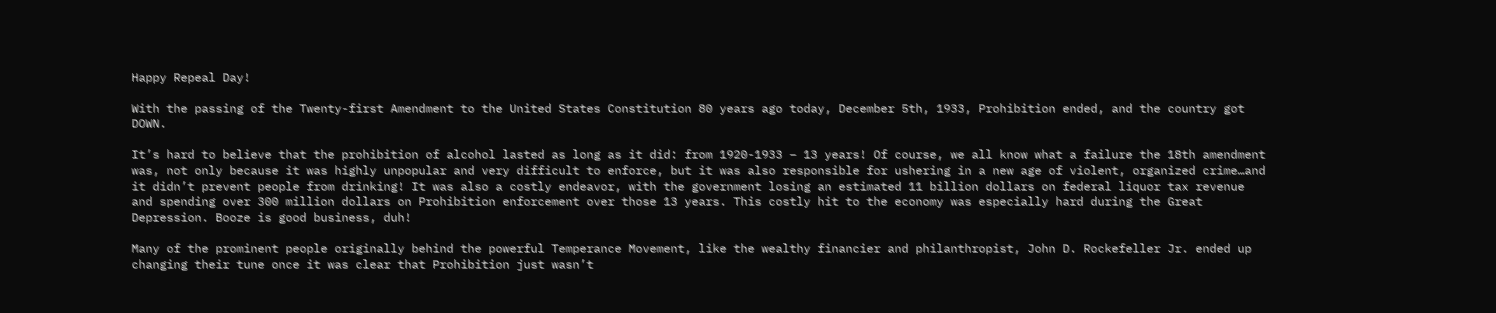Happy Repeal Day!

With the passing of the Twenty-first Amendment to the United States Constitution 80 years ago today, December 5th, 1933, Prohibition ended, and the country got DOWN.

It’s hard to believe that the prohibition of alcohol lasted as long as it did: from 1920-1933 – 13 years! Of course, we all know what a failure the 18th amendment was, not only because it was highly unpopular and very difficult to enforce, but it was also responsible for ushering in a new age of violent, organized crime…and it didn’t prevent people from drinking! It was also a costly endeavor, with the government losing an estimated 11 billion dollars on federal liquor tax revenue and spending over 300 million dollars on Prohibition enforcement over those 13 years. This costly hit to the economy was especially hard during the Great Depression. Booze is good business, duh!

Many of the prominent people originally behind the powerful Temperance Movement, like the wealthy financier and philanthropist, John D. Rockefeller Jr. ended up changing their tune once it was clear that Prohibition just wasn’t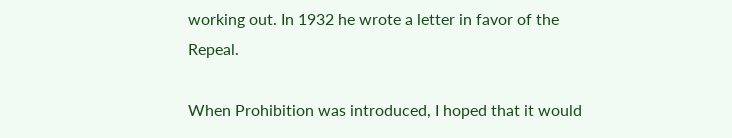working out. In 1932 he wrote a letter in favor of the Repeal.

When Prohibition was introduced, I hoped that it would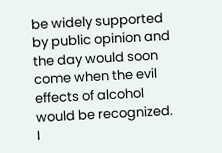be widely supported by public opinion and the day would soon come when the evil effects of alcohol would be recognized. I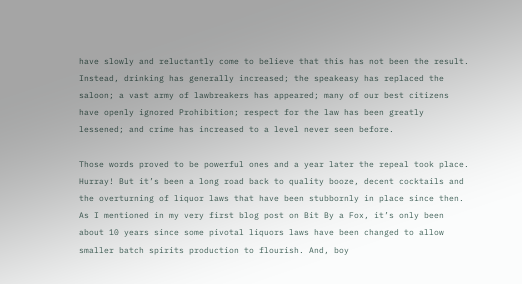have slowly and reluctantly come to believe that this has not been the result. Instead, drinking has generally increased; the speakeasy has replaced the saloon; a vast army of lawbreakers has appeared; many of our best citizens have openly ignored Prohibition; respect for the law has been greatly lessened; and crime has increased to a level never seen before.

Those words proved to be powerful ones and a year later the repeal took place. Hurray! But it’s been a long road back to quality booze, decent cocktails and the overturning of liquor laws that have been stubbornly in place since then. As I mentioned in my very first blog post on Bit By a Fox, it’s only been about 10 years since some pivotal liquors laws have been changed to allow smaller batch spirits production to flourish. And, boy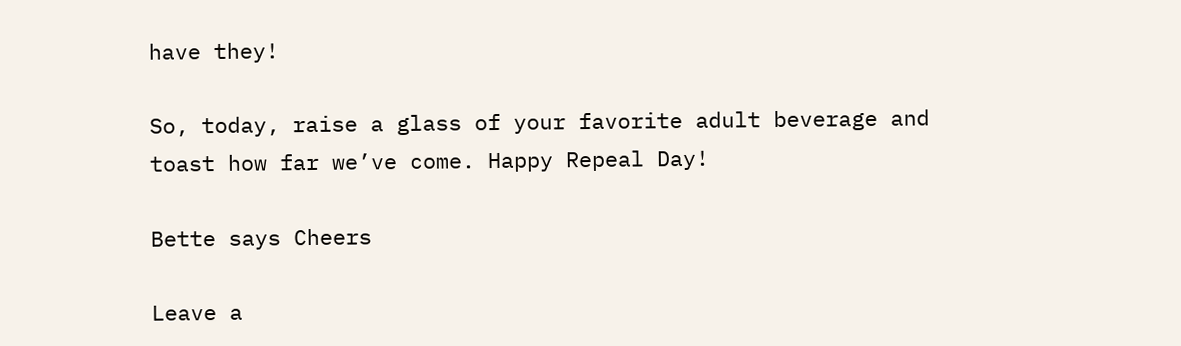have they!

So, today, raise a glass of your favorite adult beverage and toast how far we’ve come. Happy Repeal Day!

Bette says Cheers

Leave a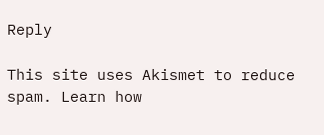Reply

This site uses Akismet to reduce spam. Learn how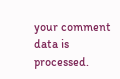your comment data is processed.